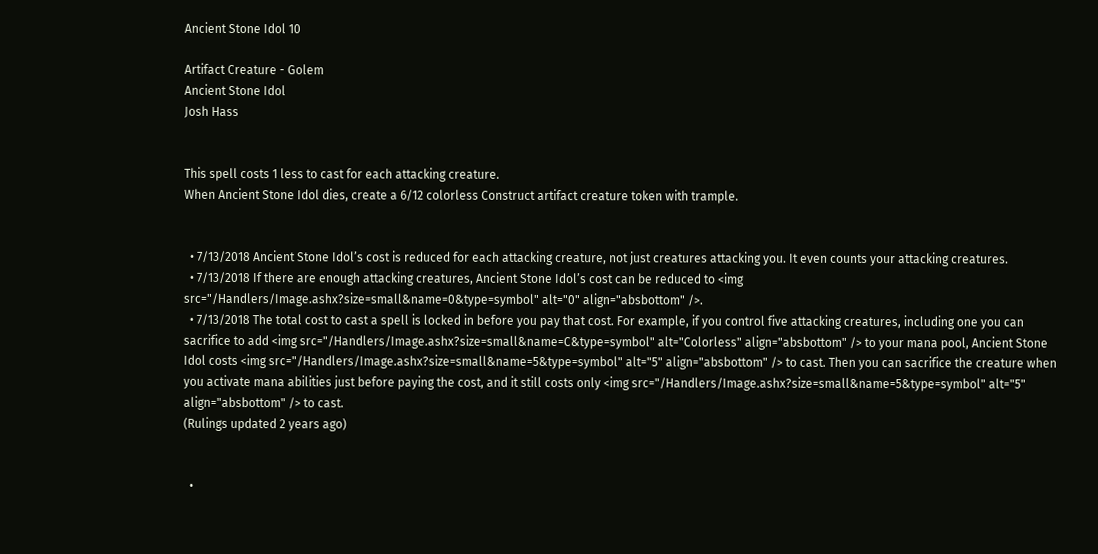Ancient Stone Idol 10

Artifact Creature - Golem
Ancient Stone Idol
Josh Hass


This spell costs 1 less to cast for each attacking creature.
When Ancient Stone Idol dies, create a 6/12 colorless Construct artifact creature token with trample.


  • 7/13/2018 Ancient Stone Idol’s cost is reduced for each attacking creature, not just creatures attacking you. It even counts your attacking creatures.
  • 7/13/2018 If there are enough attacking creatures, Ancient Stone Idol’s cost can be reduced to <img src="/Handlers/Image.ashx?size=small&name=0&type=symbol" alt="0" align="absbottom" />.
  • 7/13/2018 The total cost to cast a spell is locked in before you pay that cost. For example, if you control five attacking creatures, including one you can sacrifice to add <img src="/Handlers/Image.ashx?size=small&name=C&type=symbol" alt="Colorless" align="absbottom" /> to your mana pool, Ancient Stone Idol costs <img src="/Handlers/Image.ashx?size=small&name=5&type=symbol" alt="5" align="absbottom" /> to cast. Then you can sacrifice the creature when you activate mana abilities just before paying the cost, and it still costs only <img src="/Handlers/Image.ashx?size=small&name=5&type=symbol" alt="5" align="absbottom" /> to cast.
(Rulings updated 2 years ago)


  •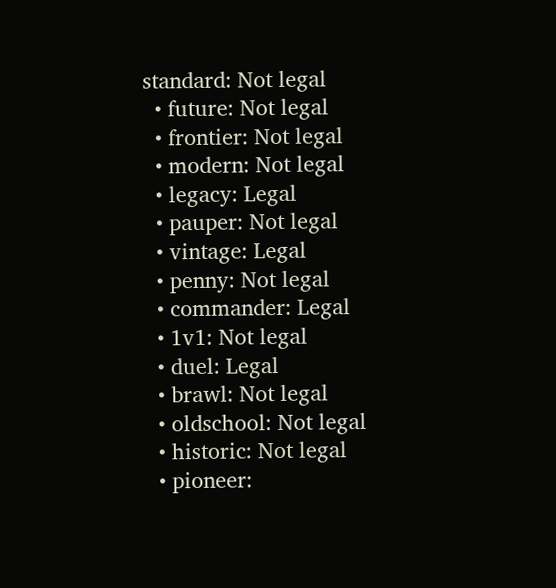standard: Not legal
  • future: Not legal
  • frontier: Not legal
  • modern: Not legal
  • legacy: Legal
  • pauper: Not legal
  • vintage: Legal
  • penny: Not legal
  • commander: Legal
  • 1v1: Not legal
  • duel: Legal
  • brawl: Not legal
  • oldschool: Not legal
  • historic: Not legal
  • pioneer: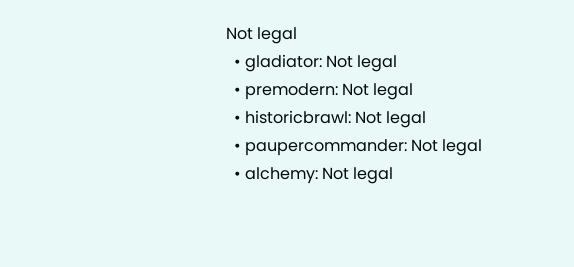Not legal
  • gladiator: Not legal
  • premodern: Not legal
  • historicbrawl: Not legal
  • paupercommander: Not legal
  • alchemy: Not legal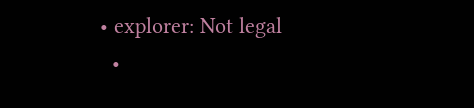• explorer: Not legal
  •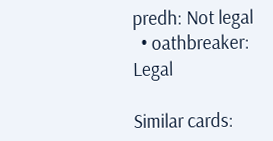predh: Not legal
  • oathbreaker: Legal

Similar cards: